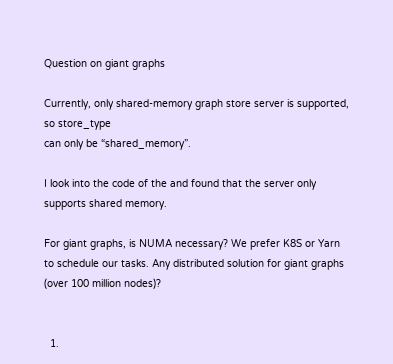Question on giant graphs

Currently, only shared-memory graph store server is supported, so store_type
can only be “shared_memory”.

I look into the code of the and found that the server only supports shared memory.

For giant graphs, is NUMA necessary? We prefer K8S or Yarn to schedule our tasks. Any distributed solution for giant graphs (over 100 million nodes)?


  1.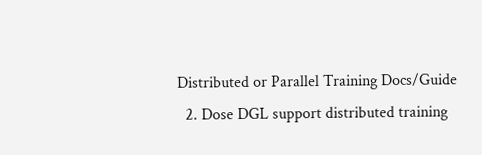Distributed or Parallel Training Docs/Guide
  2. Dose DGL support distributed training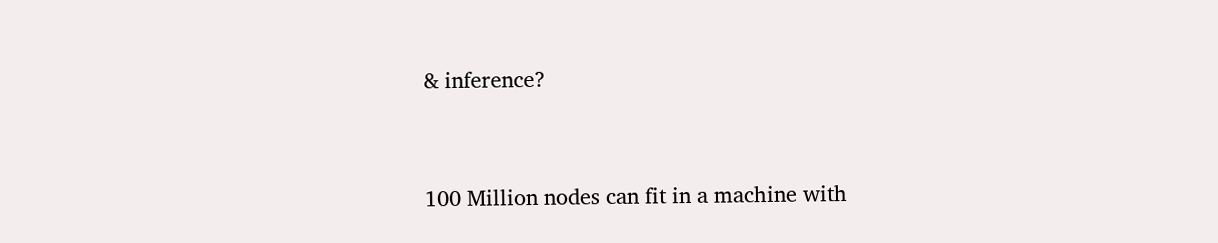& inference?


100 Million nodes can fit in a machine with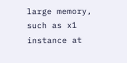large memory, such as x1 instance at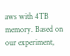aws with 4TB memory. Based on our experiment,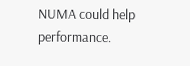NUMA could help performance.